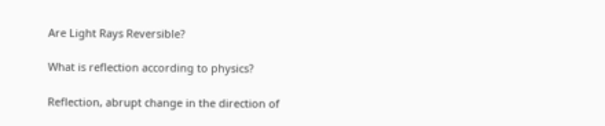Are Light Rays Reversible?

What is reflection according to physics?

Reflection, abrupt change in the direction of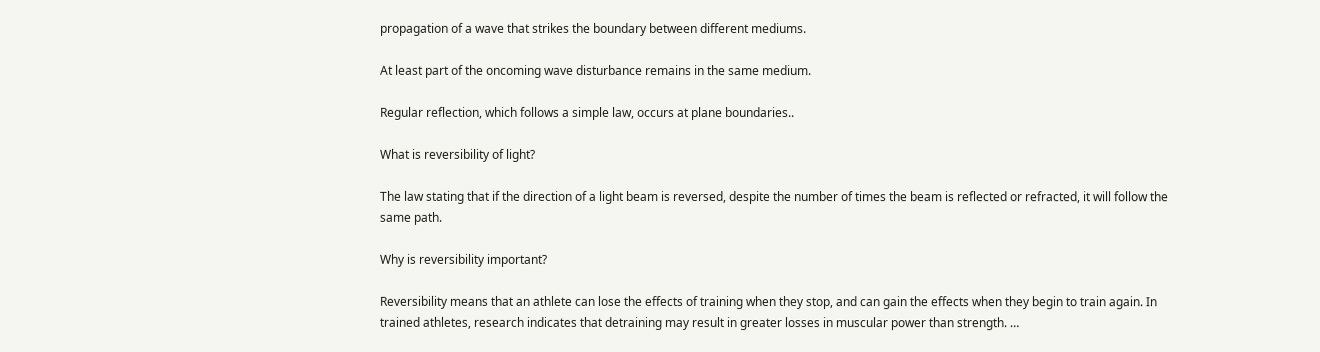propagation of a wave that strikes the boundary between different mediums.

At least part of the oncoming wave disturbance remains in the same medium.

Regular reflection, which follows a simple law, occurs at plane boundaries..

What is reversibility of light?

The law stating that if the direction of a light beam is reversed, despite the number of times the beam is reflected or refracted, it will follow the same path.

Why is reversibility important?

Reversibility means that an athlete can lose the effects of training when they stop, and can gain the effects when they begin to train again. In trained athletes, research indicates that detraining may result in greater losses in muscular power than strength. …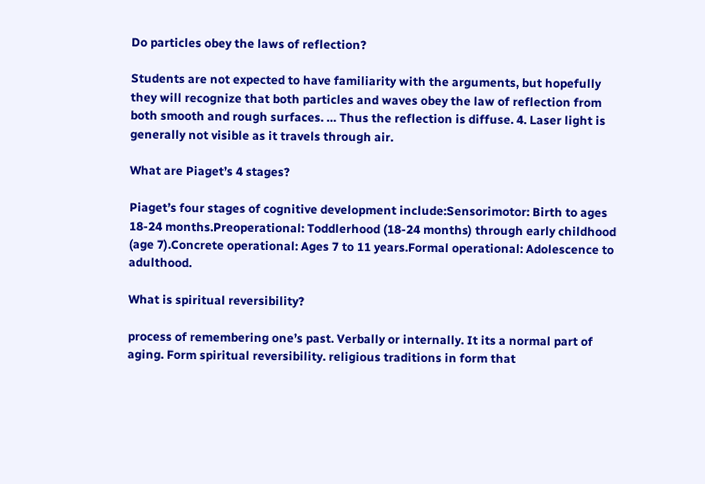Do particles obey the laws of reflection?

Students are not expected to have familiarity with the arguments, but hopefully they will recognize that both particles and waves obey the law of reflection from both smooth and rough surfaces. … Thus the reflection is diffuse. 4. Laser light is generally not visible as it travels through air.

What are Piaget’s 4 stages?

Piaget’s four stages of cognitive development include:Sensorimotor: Birth to ages 18-24 months.Preoperational: Toddlerhood (18-24 months) through early childhood (age 7).Concrete operational: Ages 7 to 11 years.Formal operational: Adolescence to adulthood.

What is spiritual reversibility?

process of remembering one’s past. Verbally or internally. It its a normal part of aging. Form spiritual reversibility. religious traditions in form that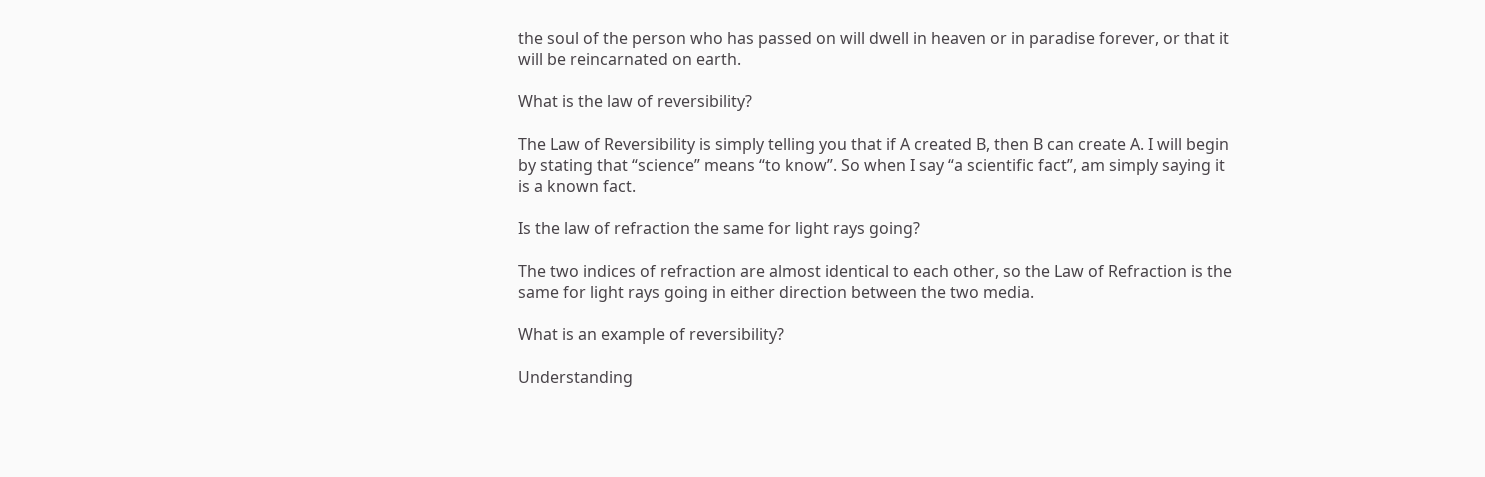the soul of the person who has passed on will dwell in heaven or in paradise forever, or that it will be reincarnated on earth.

What is the law of reversibility?

The Law of Reversibility is simply telling you that if A created B, then B can create A. I will begin by stating that “science” means “to know”. So when I say “a scientific fact”, am simply saying it is a known fact.

Is the law of refraction the same for light rays going?

The two indices of refraction are almost identical to each other, so the Law of Refraction is the same for light rays going in either direction between the two media.

What is an example of reversibility?

Understanding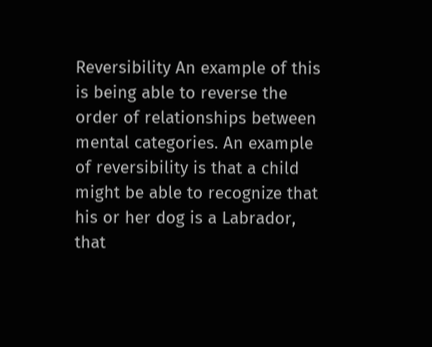Reversibility An example of this is being able to reverse the order of relationships between mental categories. An example of reversibility is that a child might be able to recognize that his or her dog is a Labrador, that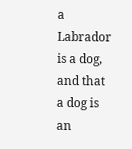a Labrador is a dog, and that a dog is an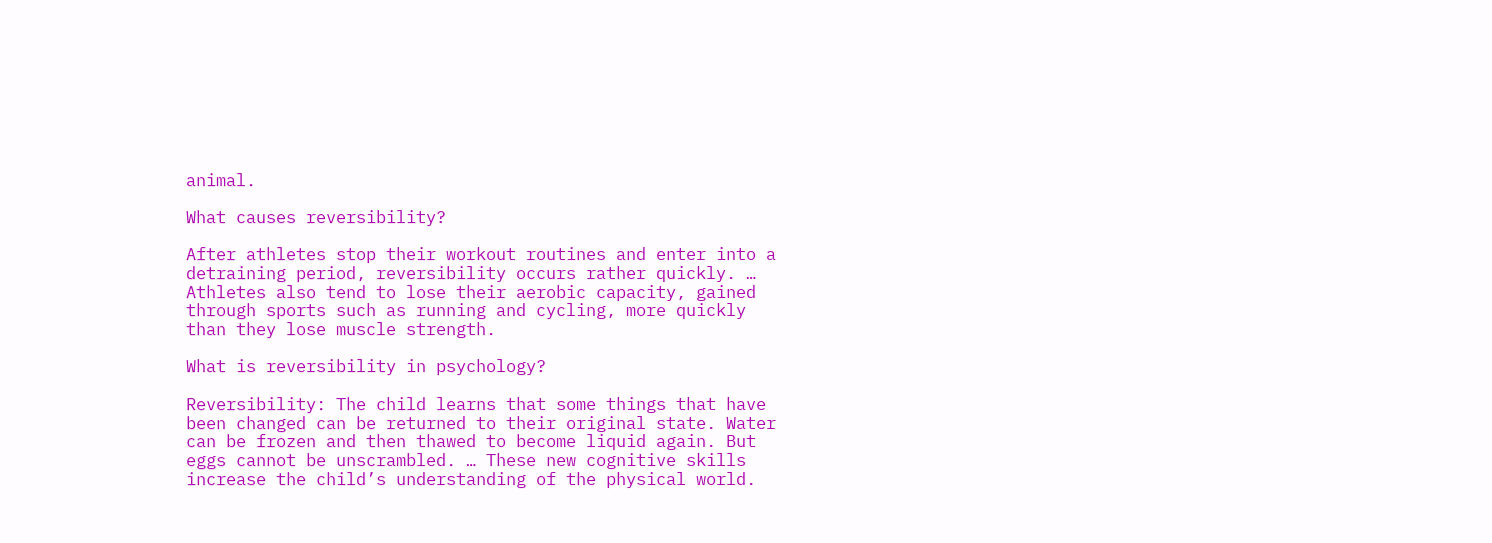animal.

What causes reversibility?

After athletes stop their workout routines and enter into a detraining period, reversibility occurs rather quickly. … Athletes also tend to lose their aerobic capacity, gained through sports such as running and cycling, more quickly than they lose muscle strength.

What is reversibility in psychology?

Reversibility: The child learns that some things that have been changed can be returned to their original state. Water can be frozen and then thawed to become liquid again. But eggs cannot be unscrambled. … These new cognitive skills increase the child’s understanding of the physical world.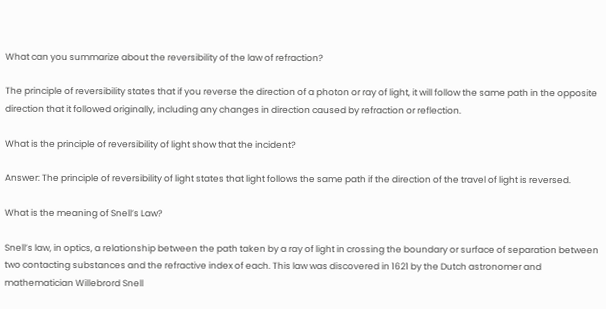What can you summarize about the reversibility of the law of refraction?

The principle of reversibility states that if you reverse the direction of a photon or ray of light, it will follow the same path in the opposite direction that it followed originally, including any changes in direction caused by refraction or reflection.

What is the principle of reversibility of light show that the incident?

Answer: The principle of reversibility of light states that light follows the same path if the direction of the travel of light is reversed.

What is the meaning of Snell’s Law?

Snell’s law, in optics, a relationship between the path taken by a ray of light in crossing the boundary or surface of separation between two contacting substances and the refractive index of each. This law was discovered in 1621 by the Dutch astronomer and mathematician Willebrord Snell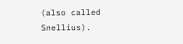(also called Snellius).